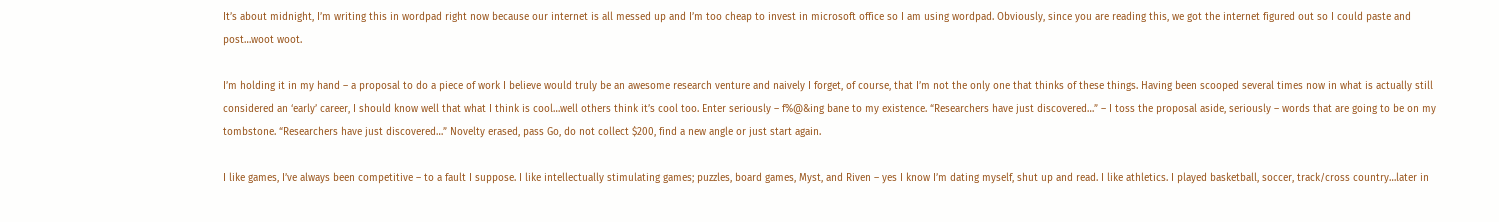It’s about midnight, I’m writing this in wordpad right now because our internet is all messed up and I’m too cheap to invest in microsoft office so I am using wordpad. Obviously, since you are reading this, we got the internet figured out so I could paste and post…woot woot.

I’m holding it in my hand – a proposal to do a piece of work I believe would truly be an awesome research venture and naively I forget, of course, that I’m not the only one that thinks of these things. Having been scooped several times now in what is actually still considered an ‘early’ career, I should know well that what I think is cool…well others think it’s cool too. Enter seriously – f%@&ing bane to my existence. “Researchers have just discovered…” – I toss the proposal aside, seriously – words that are going to be on my tombstone. “Researchers have just discovered…” Novelty erased, pass Go, do not collect $200, find a new angle or just start again.

I like games, I’ve always been competitive – to a fault I suppose. I like intellectually stimulating games; puzzles, board games, Myst, and Riven – yes I know I’m dating myself, shut up and read. I like athletics. I played basketball, soccer, track/cross country…later in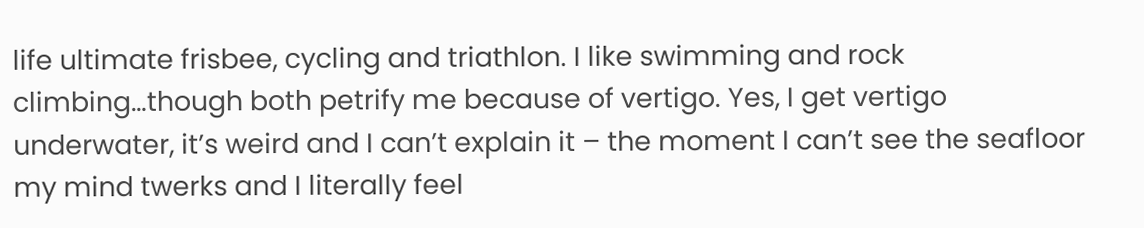life ultimate frisbee, cycling and triathlon. I like swimming and rock climbing…though both petrify me because of vertigo. Yes, I get vertigo underwater, it’s weird and I can’t explain it – the moment I can’t see the seafloor my mind twerks and I literally feel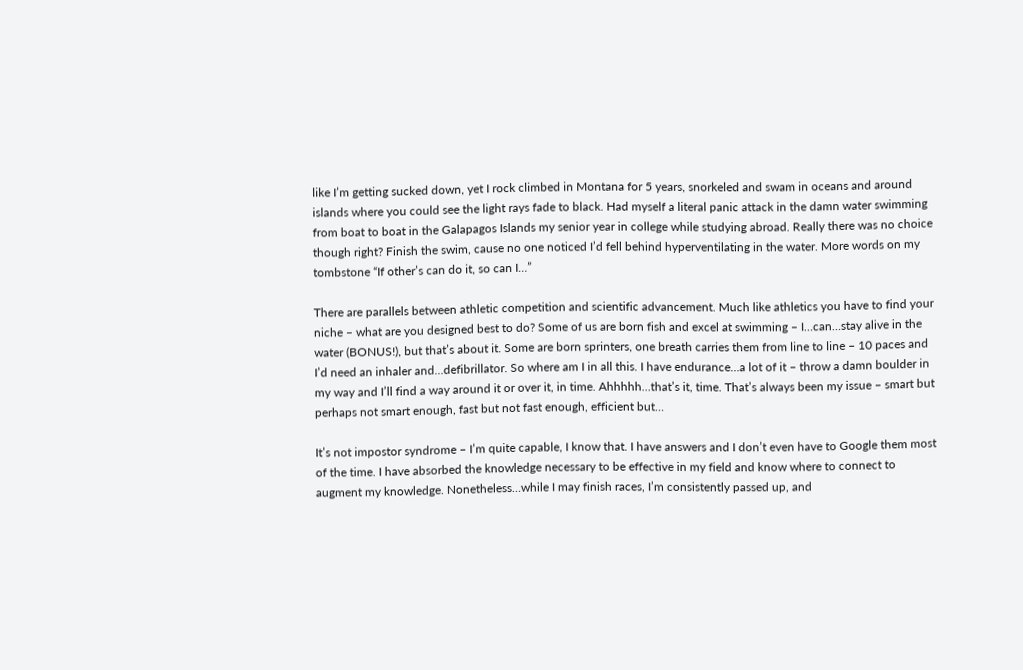like I’m getting sucked down, yet I rock climbed in Montana for 5 years, snorkeled and swam in oceans and around islands where you could see the light rays fade to black. Had myself a literal panic attack in the damn water swimming from boat to boat in the Galapagos Islands my senior year in college while studying abroad. Really there was no choice though right? Finish the swim, cause no one noticed I’d fell behind hyperventilating in the water. More words on my tombstone “If other’s can do it, so can I…”

There are parallels between athletic competition and scientific advancement. Much like athletics you have to find your niche – what are you designed best to do? Some of us are born fish and excel at swimming – I…can…stay alive in the water (BONUS!), but that’s about it. Some are born sprinters, one breath carries them from line to line – 10 paces and I’d need an inhaler and…defibrillator. So where am I in all this. I have endurance…a lot of it – throw a damn boulder in my way and I’ll find a way around it or over it, in time. Ahhhhh…that’s it, time. That’s always been my issue – smart but perhaps not smart enough, fast but not fast enough, efficient but…

It’s not impostor syndrome – I’m quite capable, I know that. I have answers and I don’t even have to Google them most of the time. I have absorbed the knowledge necessary to be effective in my field and know where to connect to augment my knowledge. Nonetheless…while I may finish races, I’m consistently passed up, and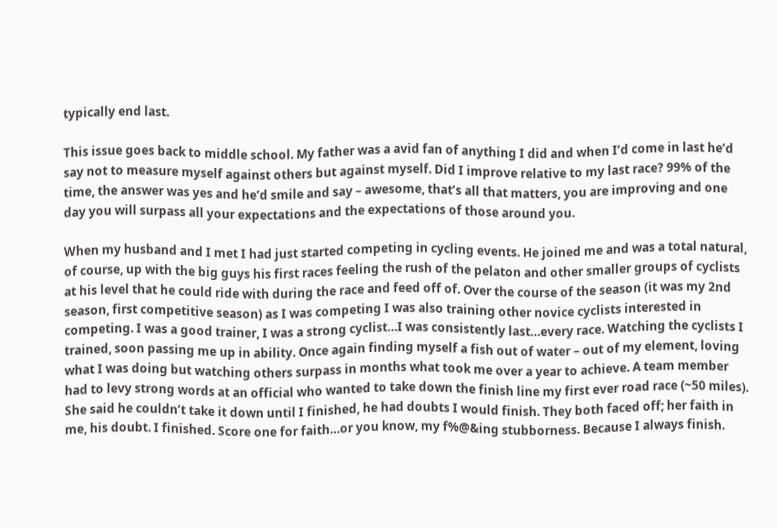typically end last.

This issue goes back to middle school. My father was a avid fan of anything I did and when I’d come in last he’d say not to measure myself against others but against myself. Did I improve relative to my last race? 99% of the time, the answer was yes and he’d smile and say – awesome, that’s all that matters, you are improving and one day you will surpass all your expectations and the expectations of those around you.

When my husband and I met I had just started competing in cycling events. He joined me and was a total natural, of course, up with the big guys his first races feeling the rush of the pelaton and other smaller groups of cyclists at his level that he could ride with during the race and feed off of. Over the course of the season (it was my 2nd season, first competitive season) as I was competing I was also training other novice cyclists interested in competing. I was a good trainer, I was a strong cyclist…I was consistently last…every race. Watching the cyclists I trained, soon passing me up in ability. Once again finding myself a fish out of water – out of my element, loving what I was doing but watching others surpass in months what took me over a year to achieve. A team member had to levy strong words at an official who wanted to take down the finish line my first ever road race (~50 miles). She said he couldn’t take it down until I finished, he had doubts I would finish. They both faced off; her faith in me, his doubt. I finished. Score one for faith…or you know, my f%@&ing stubborness. Because I always finish.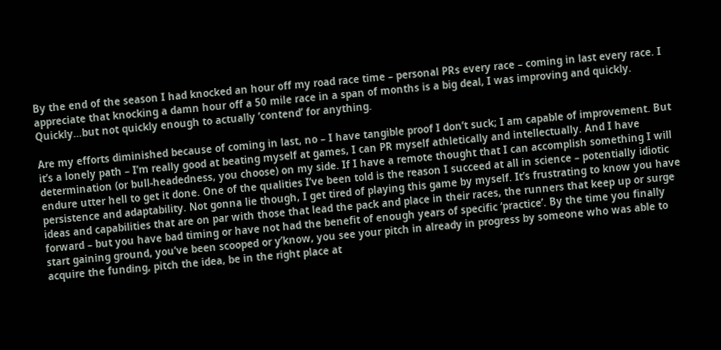By the end of the season I had knocked an hour off my road race time – personal PRs every race – coming in last every race. I appreciate that knocking a damn hour off a 50 mile race in a span of months is a big deal, I was improving and quickly. Quickly…but not quickly enough to actually ‘contend’ for anything.

Are my efforts diminished because of coming in last, no – I have tangible proof I don’t suck; I am capable of improvement. But it’s a lonely path – I’m really good at beating myself at games, I can PR myself athletically and intellectually. And I have determination (or bull-headedness, you choose) on my side. If I have a remote thought that I can accomplish something I will endure utter hell to get it done. One of the qualities I’ve been told is the reason I succeed at all in science – potentially idiotic persistence and adaptability. Not gonna lie though, I get tired of playing this game by myself. It’s frustrating to know you have ideas and capabilities that are on par with those that lead the pack and place in their races, the runners that keep up or surge forward – but you have bad timing or have not had the benefit of enough years of specific ‘practice’. By the time you finally start gaining ground, you’ve been scooped or y’know, you see your pitch in already in progress by someone who was able to acquire the funding, pitch the idea, be in the right place at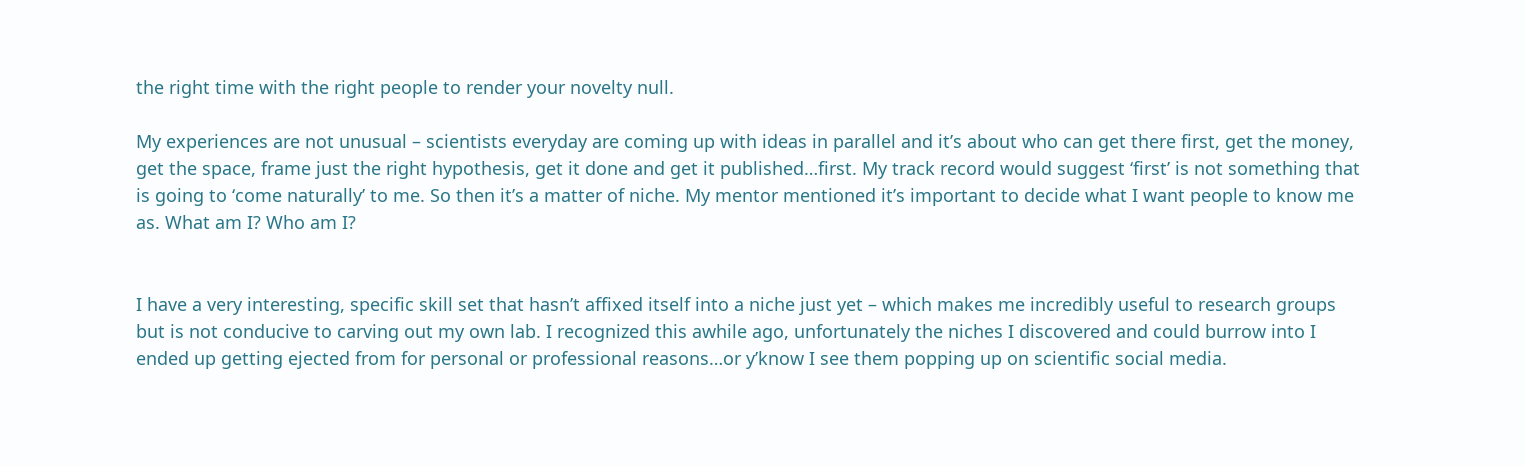the right time with the right people to render your novelty null.

My experiences are not unusual – scientists everyday are coming up with ideas in parallel and it’s about who can get there first, get the money, get the space, frame just the right hypothesis, get it done and get it published…first. My track record would suggest ‘first’ is not something that is going to ‘come naturally’ to me. So then it’s a matter of niche. My mentor mentioned it’s important to decide what I want people to know me as. What am I? Who am I?


I have a very interesting, specific skill set that hasn’t affixed itself into a niche just yet – which makes me incredibly useful to research groups but is not conducive to carving out my own lab. I recognized this awhile ago, unfortunately the niches I discovered and could burrow into I ended up getting ejected from for personal or professional reasons…or y’know I see them popping up on scientific social media.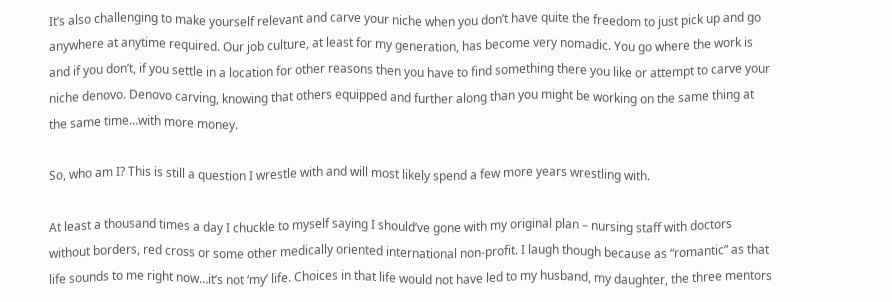It’s also challenging to make yourself relevant and carve your niche when you don’t have quite the freedom to just pick up and go anywhere at anytime required. Our job culture, at least for my generation, has become very nomadic. You go where the work is and if you don’t, if you settle in a location for other reasons then you have to find something there you like or attempt to carve your niche denovo. Denovo carving, knowing that others equipped and further along than you might be working on the same thing at the same time…with more money.

So, who am I? This is still a question I wrestle with and will most likely spend a few more years wrestling with.

At least a thousand times a day I chuckle to myself saying I should’ve gone with my original plan – nursing staff with doctors without borders, red cross or some other medically oriented international non-profit. I laugh though because as “romantic” as that life sounds to me right now…it’s not ‘my’ life. Choices in that life would not have led to my husband, my daughter, the three mentors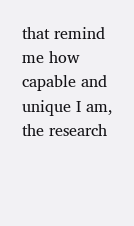that remind me how capable and unique I am, the research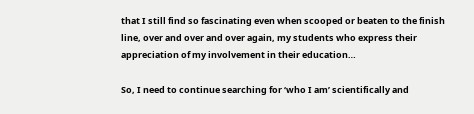that I still find so fascinating even when scooped or beaten to the finish line, over and over and over again, my students who express their appreciation of my involvement in their education…

So, I need to continue searching for ‘who I am’ scientifically and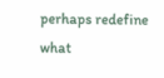perhaps redefine what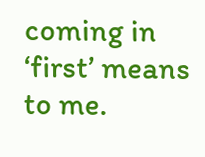coming in ‘first’ means to me.